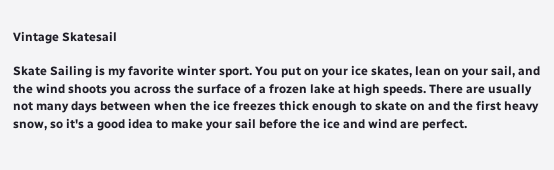Vintage Skatesail

Skate Sailing is my favorite winter sport. You put on your ice skates, lean on your sail, and the wind shoots you across the surface of a frozen lake at high speeds. There are usually not many days between when the ice freezes thick enough to skate on and the first heavy snow, so it's a good idea to make your sail before the ice and wind are perfect.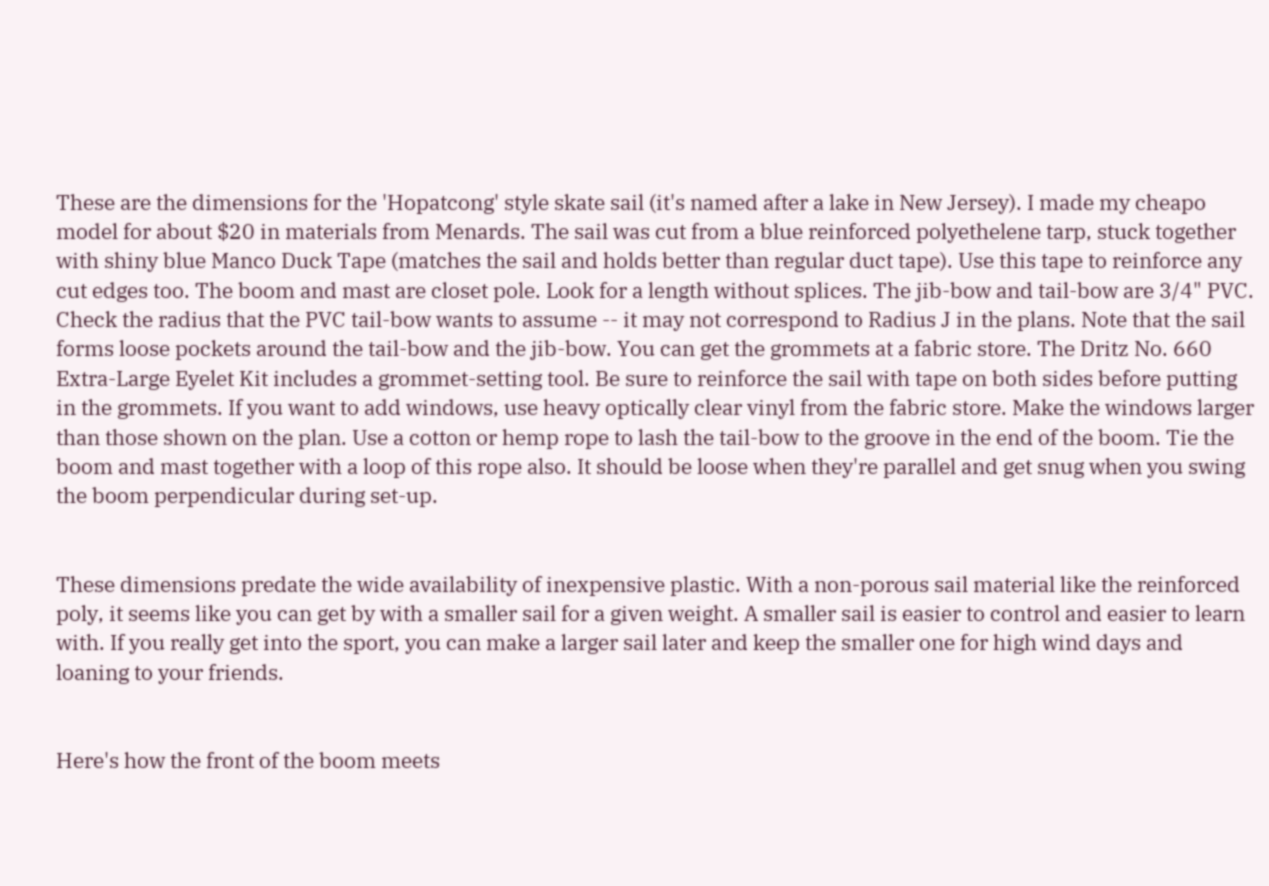These are the dimensions for the 'Hopatcong' style skate sail (it's named after a lake in New Jersey). I made my cheapo model for about $20 in materials from Menards. The sail was cut from a blue reinforced polyethelene tarp, stuck together with shiny blue Manco Duck Tape (matches the sail and holds better than regular duct tape). Use this tape to reinforce any cut edges too. The boom and mast are closet pole. Look for a length without splices. The jib-bow and tail-bow are 3/4" PVC. Check the radius that the PVC tail-bow wants to assume -- it may not correspond to Radius J in the plans. Note that the sail forms loose pockets around the tail-bow and the jib-bow. You can get the grommets at a fabric store. The Dritz No. 660 Extra-Large Eyelet Kit includes a grommet-setting tool. Be sure to reinforce the sail with tape on both sides before putting in the grommets. If you want to add windows, use heavy optically clear vinyl from the fabric store. Make the windows larger than those shown on the plan. Use a cotton or hemp rope to lash the tail-bow to the groove in the end of the boom. Tie the boom and mast together with a loop of this rope also. It should be loose when they're parallel and get snug when you swing the boom perpendicular during set-up.


These dimensions predate the wide availability of inexpensive plastic. With a non-porous sail material like the reinforced poly, it seems like you can get by with a smaller sail for a given weight. A smaller sail is easier to control and easier to learn with. If you really get into the sport, you can make a larger sail later and keep the smaller one for high wind days and loaning to your friends.


Here's how the front of the boom meets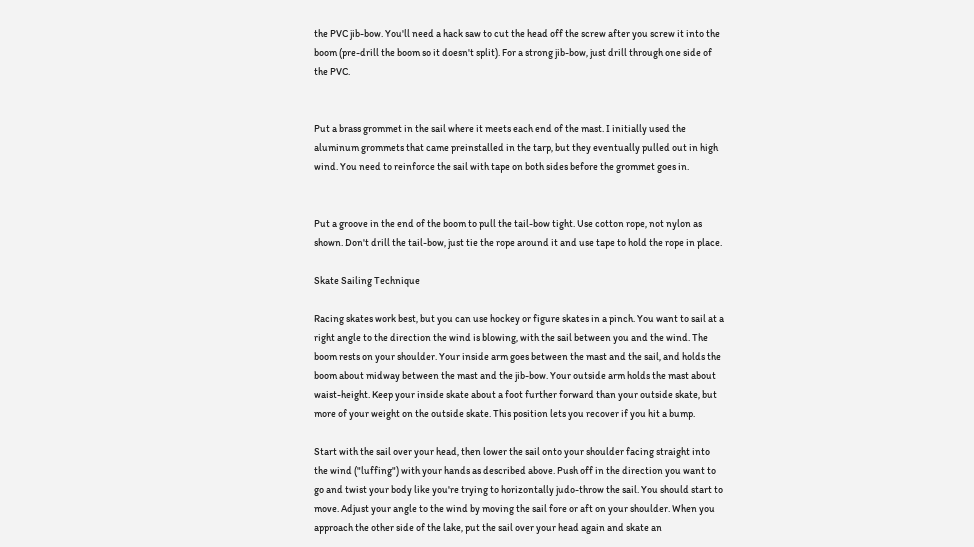the PVC jib-bow. You'll need a hack saw to cut the head off the screw after you screw it into the boom (pre-drill the boom so it doesn't split). For a strong jib-bow, just drill through one side of the PVC.


Put a brass grommet in the sail where it meets each end of the mast. I initially used the aluminum grommets that came preinstalled in the tarp, but they eventually pulled out in high wind. You need to reinforce the sail with tape on both sides before the grommet goes in.


Put a groove in the end of the boom to pull the tail-bow tight. Use cotton rope, not nylon as shown. Don't drill the tail-bow, just tie the rope around it and use tape to hold the rope in place.

Skate Sailing Technique

Racing skates work best, but you can use hockey or figure skates in a pinch. You want to sail at a right angle to the direction the wind is blowing, with the sail between you and the wind. The boom rests on your shoulder. Your inside arm goes between the mast and the sail, and holds the boom about midway between the mast and the jib-bow. Your outside arm holds the mast about waist-height. Keep your inside skate about a foot further forward than your outside skate, but more of your weight on the outside skate. This position lets you recover if you hit a bump.

Start with the sail over your head, then lower the sail onto your shoulder facing straight into the wind ("luffing") with your hands as described above. Push off in the direction you want to go and twist your body like you're trying to horizontally judo-throw the sail. You should start to move. Adjust your angle to the wind by moving the sail fore or aft on your shoulder. When you approach the other side of the lake, put the sail over your head again and skate an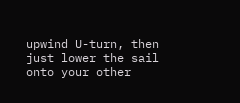upwind U-turn, then just lower the sail onto your other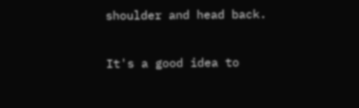shoulder and head back.

It's a good idea to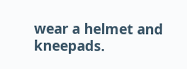wear a helmet and kneepads.